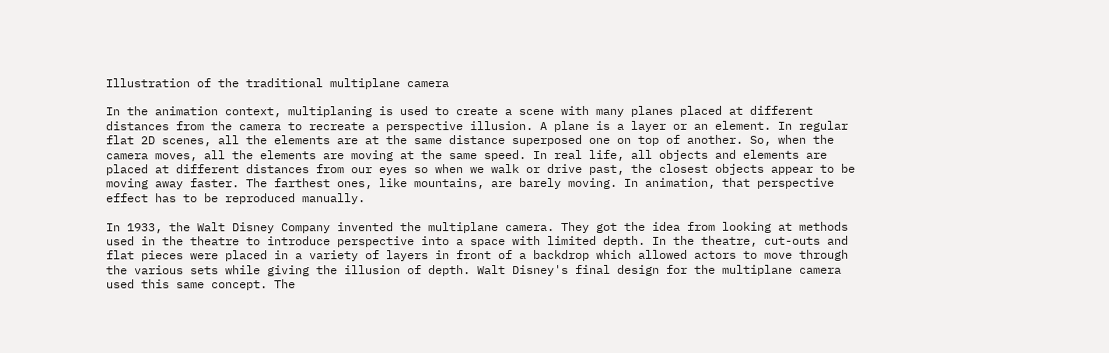Illustration of the traditional multiplane camera

In the animation context, multiplaning is used to create a scene with many planes placed at different distances from the camera to recreate a perspective illusion. A plane is a layer or an element. In regular flat 2D scenes, all the elements are at the same distance superposed one on top of another. So, when the camera moves, all the elements are moving at the same speed. In real life, all objects and elements are placed at different distances from our eyes so when we walk or drive past, the closest objects appear to be moving away faster. The farthest ones, like mountains, are barely moving. In animation, that perspective effect has to be reproduced manually.

In 1933, the Walt Disney Company invented the multiplane camera. They got the idea from looking at methods used in the theatre to introduce perspective into a space with limited depth. In the theatre, cut-outs and flat pieces were placed in a variety of layers in front of a backdrop which allowed actors to move through the various sets while giving the illusion of depth. Walt Disney's final design for the multiplane camera used this same concept. The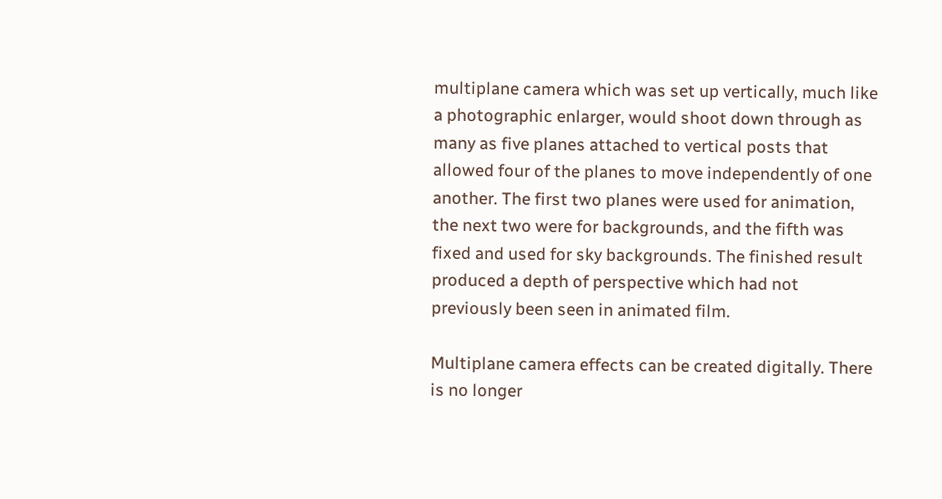multiplane camera which was set up vertically, much like a photographic enlarger, would shoot down through as many as five planes attached to vertical posts that allowed four of the planes to move independently of one another. The first two planes were used for animation, the next two were for backgrounds, and the fifth was fixed and used for sky backgrounds. The finished result produced a depth of perspective which had not previously been seen in animated film.

Multiplane camera effects can be created digitally. There is no longer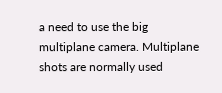a need to use the big multiplane camera. Multiplane shots are normally used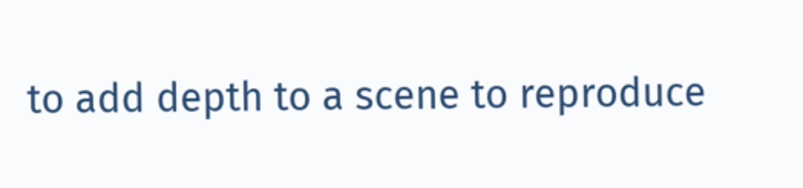to add depth to a scene to reproduce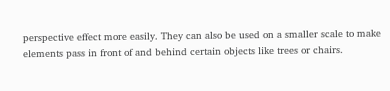perspective effect more easily. They can also be used on a smaller scale to make elements pass in front of and behind certain objects like trees or chairs.